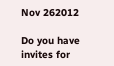Nov 262012

Do you have invites for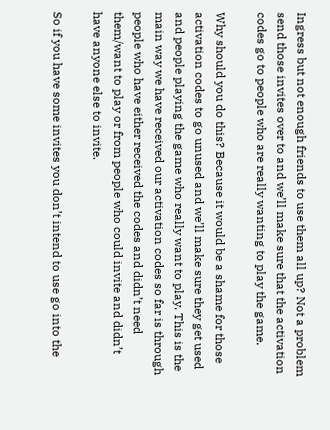Ingress but not enough friends to use them all up? Not a problem send those invites over to and we’ll make sure that the activation codes go to people who are really wanting to play the game.

Why should you do this? Because it would be a shame for those activation codes to go unused and we’ll make sure they get used and people playing the game who really want to play. This is the main way we have received our activation codes so far is through people who have either received the codes and didn’t need them/want to play or from people who could invite and didn’t have anyone else to invite.

So if you have some invites you don’t intend to use go into the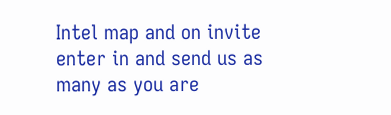Intel map and on invite enter in and send us as many as you are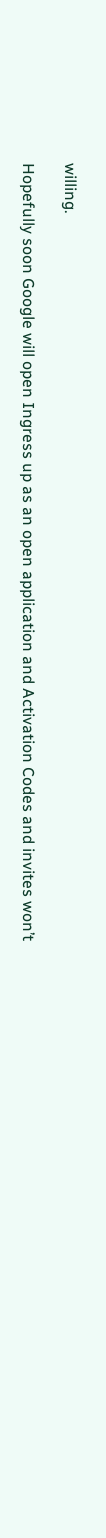willing.

Hopefully soon Google will open Ingress up as an open application and Activation Codes and invites won’t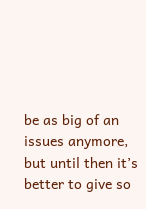be as big of an issues anymore, but until then it’s better to give so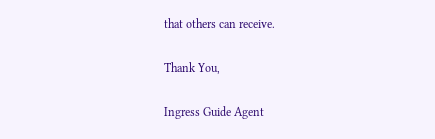that others can receive.

Thank You,

Ingress Guide Agent